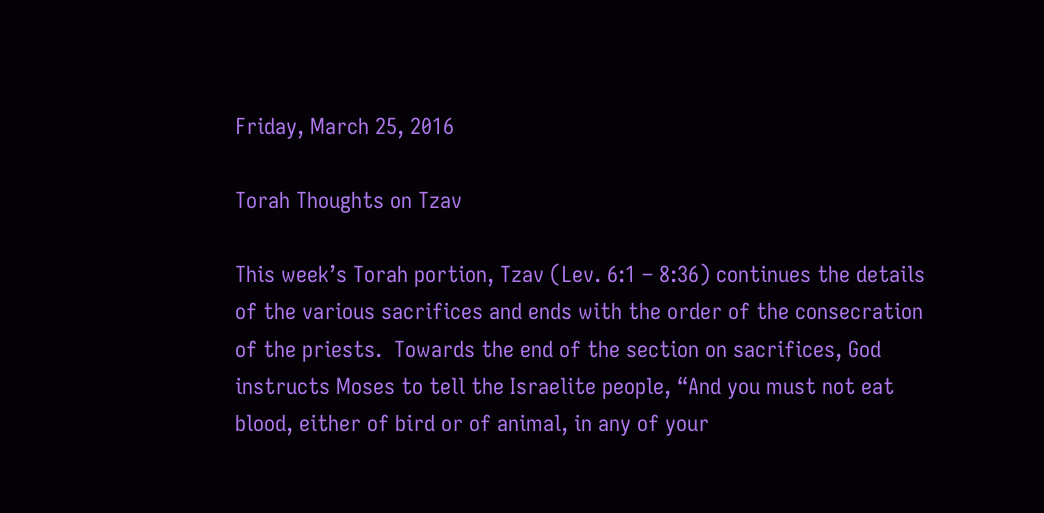Friday, March 25, 2016

Torah Thoughts on Tzav

This week’s Torah portion, Tzav (Lev. 6:1 – 8:36) continues the details of the various sacrifices and ends with the order of the consecration of the priests.  Towards the end of the section on sacrifices, God instructs Moses to tell the Israelite people, “And you must not eat blood, either of bird or of animal, in any of your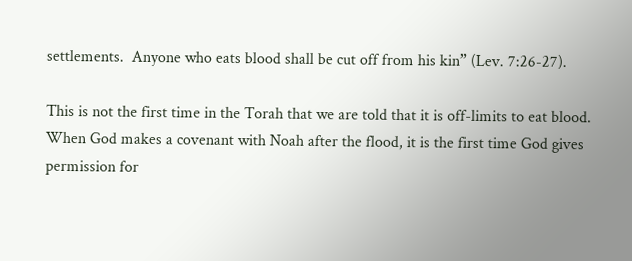settlements.  Anyone who eats blood shall be cut off from his kin” (Lev. 7:26-27).

This is not the first time in the Torah that we are told that it is off-limits to eat blood.  When God makes a covenant with Noah after the flood, it is the first time God gives permission for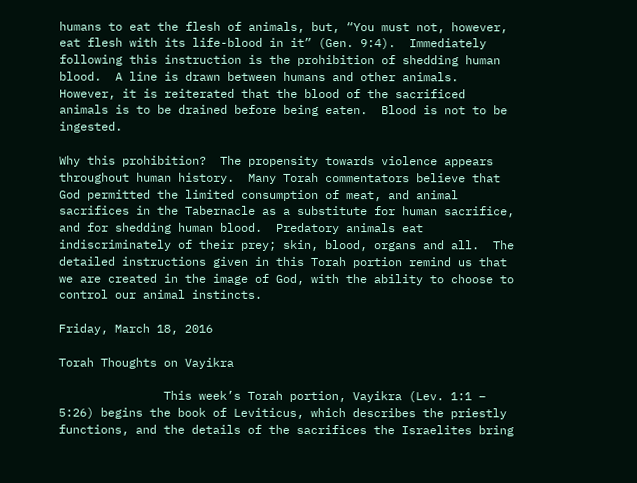humans to eat the flesh of animals, but, “You must not, however, eat flesh with its life-blood in it” (Gen. 9:4).  Immediately following this instruction is the prohibition of shedding human blood.  A line is drawn between humans and other animals.  However, it is reiterated that the blood of the sacrificed animals is to be drained before being eaten.  Blood is not to be ingested.

Why this prohibition?  The propensity towards violence appears throughout human history.  Many Torah commentators believe that God permitted the limited consumption of meat, and animal sacrifices in the Tabernacle as a substitute for human sacrifice, and for shedding human blood.  Predatory animals eat indiscriminately of their prey; skin, blood, organs and all.  The detailed instructions given in this Torah portion remind us that we are created in the image of God, with the ability to choose to control our animal instincts.

Friday, March 18, 2016

Torah Thoughts on Vayikra

               This week’s Torah portion, Vayikra (Lev. 1:1 – 5:26) begins the book of Leviticus, which describes the priestly functions, and the details of the sacrifices the Israelites bring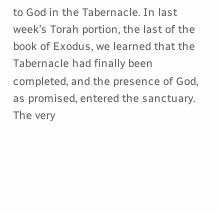to God in the Tabernacle. In last week’s Torah portion, the last of the book of Exodus, we learned that the Tabernacle had finally been completed, and the presence of God, as promised, entered the sanctuary. The very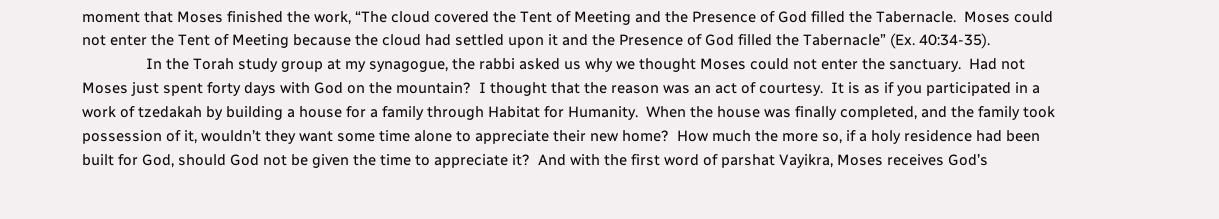moment that Moses finished the work, “The cloud covered the Tent of Meeting and the Presence of God filled the Tabernacle.  Moses could not enter the Tent of Meeting because the cloud had settled upon it and the Presence of God filled the Tabernacle” (Ex. 40:34-35).
                In the Torah study group at my synagogue, the rabbi asked us why we thought Moses could not enter the sanctuary.  Had not Moses just spent forty days with God on the mountain?  I thought that the reason was an act of courtesy.  It is as if you participated in a work of tzedakah by building a house for a family through Habitat for Humanity.  When the house was finally completed, and the family took possession of it, wouldn’t they want some time alone to appreciate their new home?  How much the more so, if a holy residence had been built for God, should God not be given the time to appreciate it?  And with the first word of parshat Vayikra, Moses receives God’s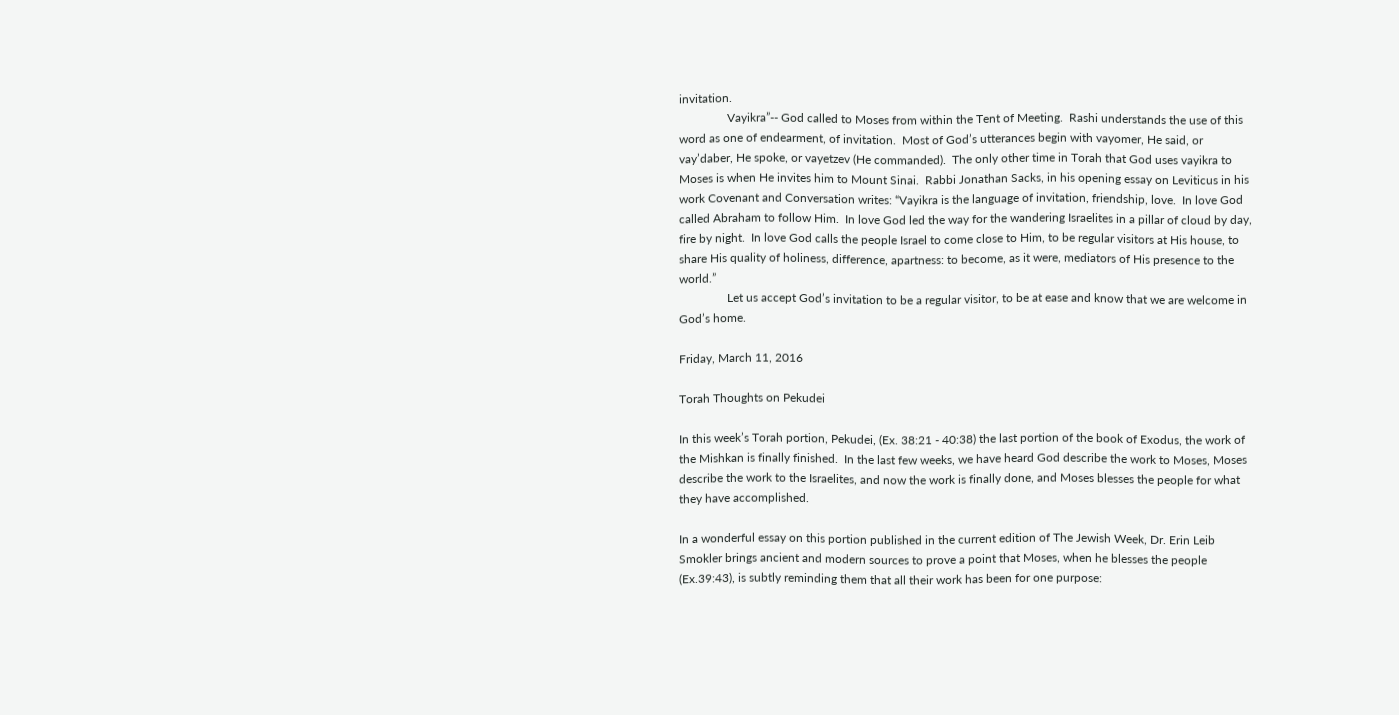invitation.
                Vayikra”-- God called to Moses from within the Tent of Meeting.  Rashi understands the use of this word as one of endearment, of invitation.  Most of God’s utterances begin with vayomer, He said, or vay’daber, He spoke, or vayetzev (He commanded).  The only other time in Torah that God uses vayikra to Moses is when He invites him to Mount Sinai.  Rabbi Jonathan Sacks, in his opening essay on Leviticus in his work Covenant and Conversation writes: “Vayikra is the language of invitation, friendship, love.  In love God called Abraham to follow Him.  In love God led the way for the wandering Israelites in a pillar of cloud by day, fire by night.  In love God calls the people Israel to come close to Him, to be regular visitors at His house, to share His quality of holiness, difference, apartness: to become, as it were, mediators of His presence to the world.”
                Let us accept God’s invitation to be a regular visitor, to be at ease and know that we are welcome in God’s home.

Friday, March 11, 2016

Torah Thoughts on Pekudei

In this week’s Torah portion, Pekudei, (Ex. 38:21 - 40:38) the last portion of the book of Exodus, the work of the Mishkan is finally finished.  In the last few weeks, we have heard God describe the work to Moses, Moses describe the work to the Israelites, and now the work is finally done, and Moses blesses the people for what they have accomplished.

In a wonderful essay on this portion published in the current edition of The Jewish Week, Dr. Erin Leib Smokler brings ancient and modern sources to prove a point that Moses, when he blesses the people (Ex.39:43), is subtly reminding them that all their work has been for one purpose: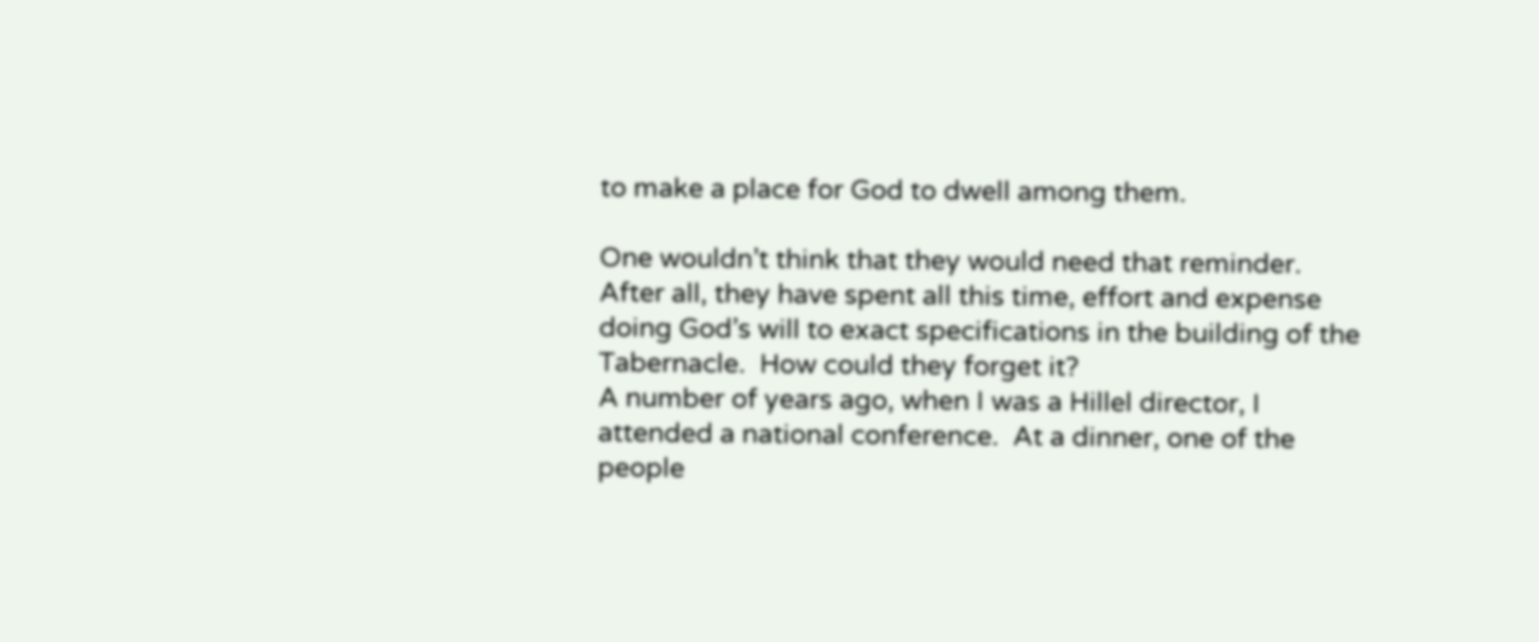to make a place for God to dwell among them.

One wouldn’t think that they would need that reminder.  After all, they have spent all this time, effort and expense doing God’s will to exact specifications in the building of the Tabernacle.  How could they forget it?
A number of years ago, when I was a Hillel director, I attended a national conference.  At a dinner, one of the people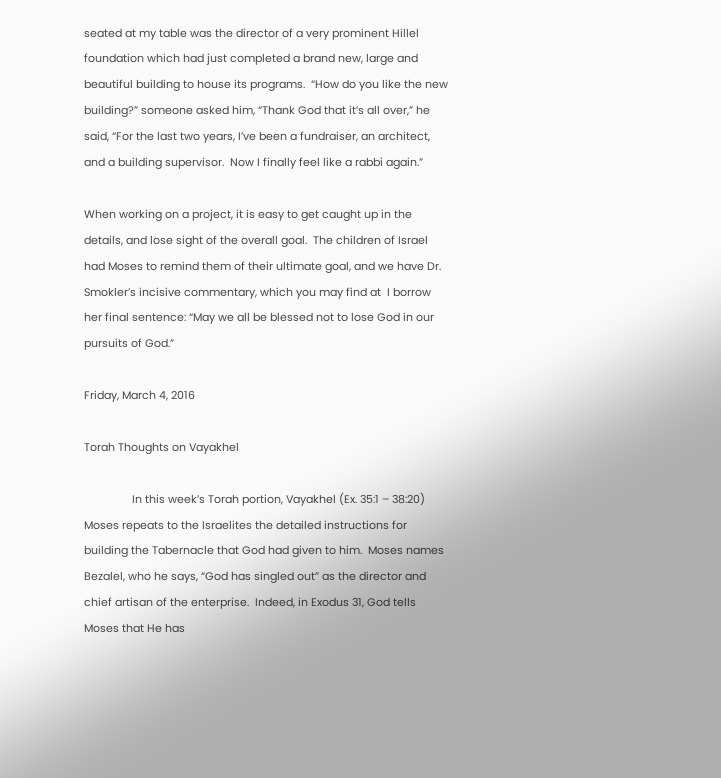seated at my table was the director of a very prominent Hillel foundation which had just completed a brand new, large and beautiful building to house its programs.  “How do you like the new building?” someone asked him, “Thank God that it’s all over,” he said, “For the last two years, I’ve been a fundraiser, an architect, and a building supervisor.  Now I finally feel like a rabbi again.”

When working on a project, it is easy to get caught up in the details, and lose sight of the overall goal.  The children of Israel had Moses to remind them of their ultimate goal, and we have Dr. Smokler’s incisive commentary, which you may find at  I borrow her final sentence: “May we all be blessed not to lose God in our pursuits of God.”

Friday, March 4, 2016

Torah Thoughts on Vayakhel

                In this week’s Torah portion, Vayakhel (Ex. 35:1 – 38:20) Moses repeats to the Israelites the detailed instructions for building the Tabernacle that God had given to him.  Moses names Bezalel, who he says, “God has singled out” as the director and chief artisan of the enterprise.  Indeed, in Exodus 31, God tells Moses that He has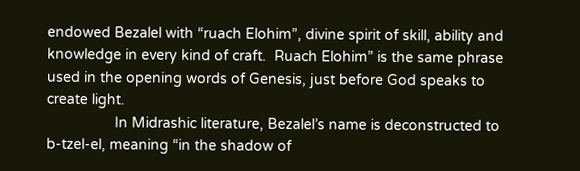endowed Bezalel with “ruach Elohim”, divine spirit of skill, ability and knowledge in every kind of craft.  Ruach Elohim” is the same phrase used in the opening words of Genesis, just before God speaks to create light.
                 In Midrashic literature, Bezalel’s name is deconstructed to b-tzel-el, meaning “in the shadow of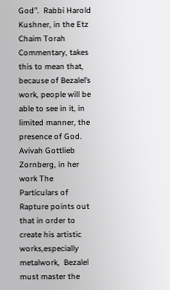God”.  Rabbi Harold Kushner, in the Etz Chaim Torah Commentary, takes this to mean that, because of Bezalel’s work, people will be able to see in it, in limited manner, the presence of God.  Avivah Gottlieb Zornberg, in her work The Particulars of Rapture points out that in order to create his artistic works,especially metalwork,  Bezalel must master the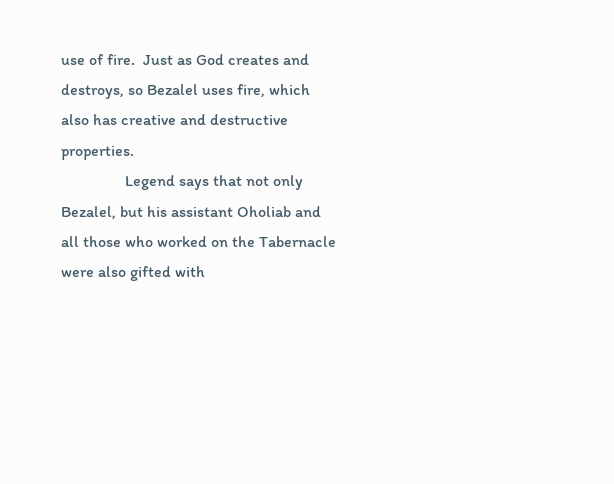use of fire.  Just as God creates and destroys, so Bezalel uses fire, which also has creative and destructive properties.
                Legend says that not only Bezalel, but his assistant Oholiab and all those who worked on the Tabernacle were also gifted with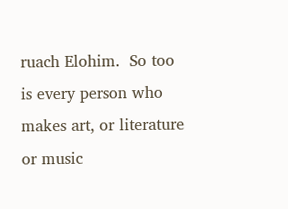ruach Elohim.  So too is every person who makes art, or literature or music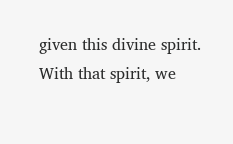given this divine spirit.  With that spirit, we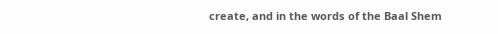create, and in the words of the Baal Shem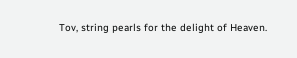Tov, string pearls for the delight of Heaven.